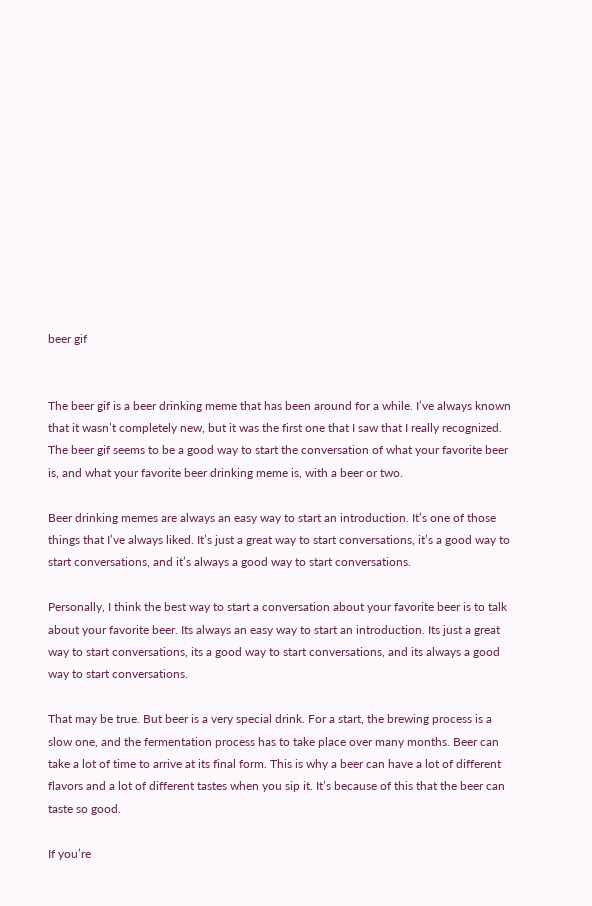beer gif


The beer gif is a beer drinking meme that has been around for a while. I’ve always known that it wasn’t completely new, but it was the first one that I saw that I really recognized. The beer gif seems to be a good way to start the conversation of what your favorite beer is, and what your favorite beer drinking meme is, with a beer or two.

Beer drinking memes are always an easy way to start an introduction. It’s one of those things that I’ve always liked. It’s just a great way to start conversations, it’s a good way to start conversations, and it’s always a good way to start conversations.

Personally, I think the best way to start a conversation about your favorite beer is to talk about your favorite beer. Its always an easy way to start an introduction. Its just a great way to start conversations, its a good way to start conversations, and its always a good way to start conversations.

That may be true. But beer is a very special drink. For a start, the brewing process is a slow one, and the fermentation process has to take place over many months. Beer can take a lot of time to arrive at its final form. This is why a beer can have a lot of different flavors and a lot of different tastes when you sip it. It’s because of this that the beer can taste so good.

If you’re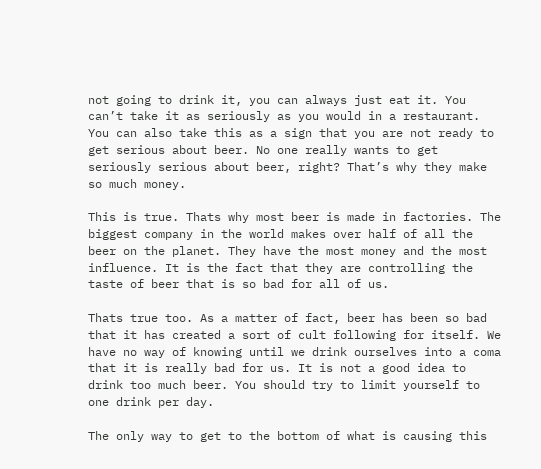not going to drink it, you can always just eat it. You can’t take it as seriously as you would in a restaurant. You can also take this as a sign that you are not ready to get serious about beer. No one really wants to get seriously serious about beer, right? That’s why they make so much money.

This is true. Thats why most beer is made in factories. The biggest company in the world makes over half of all the beer on the planet. They have the most money and the most influence. It is the fact that they are controlling the taste of beer that is so bad for all of us.

Thats true too. As a matter of fact, beer has been so bad that it has created a sort of cult following for itself. We have no way of knowing until we drink ourselves into a coma that it is really bad for us. It is not a good idea to drink too much beer. You should try to limit yourself to one drink per day.

The only way to get to the bottom of what is causing this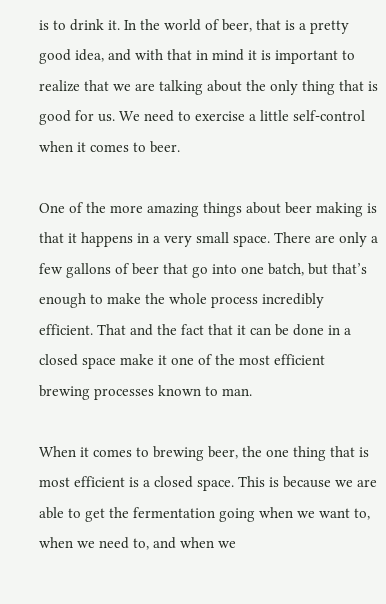is to drink it. In the world of beer, that is a pretty good idea, and with that in mind it is important to realize that we are talking about the only thing that is good for us. We need to exercise a little self-control when it comes to beer.

One of the more amazing things about beer making is that it happens in a very small space. There are only a few gallons of beer that go into one batch, but that’s enough to make the whole process incredibly efficient. That and the fact that it can be done in a closed space make it one of the most efficient brewing processes known to man.

When it comes to brewing beer, the one thing that is most efficient is a closed space. This is because we are able to get the fermentation going when we want to, when we need to, and when we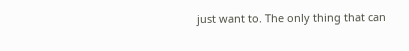just want to. The only thing that can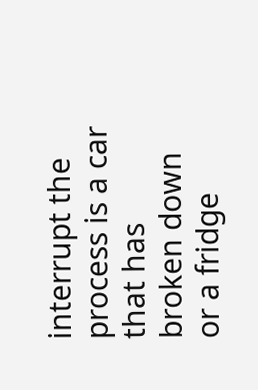interrupt the process is a car that has broken down or a fridge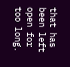that has been left open for too long.